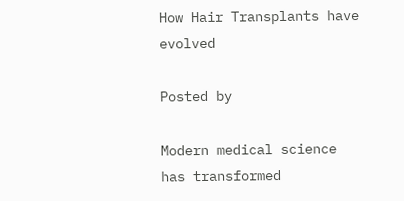How Hair Transplants have evolved

Posted by

Modern medical science has transformed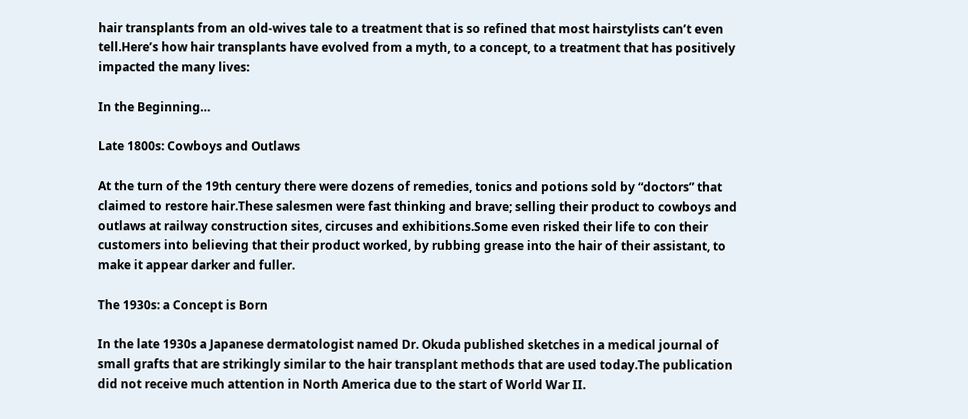hair transplants from an old-wives tale to a treatment that is so refined that most hairstylists can’t even tell.Here’s how hair transplants have evolved from a myth, to a concept, to a treatment that has positively impacted the many lives:

In the Beginning…

Late 1800s: Cowboys and Outlaws

At the turn of the 19th century there were dozens of remedies, tonics and potions sold by “doctors” that claimed to restore hair.These salesmen were fast thinking and brave; selling their product to cowboys and outlaws at railway construction sites, circuses and exhibitions.Some even risked their life to con their customers into believing that their product worked, by rubbing grease into the hair of their assistant, to make it appear darker and fuller.

The 1930s: a Concept is Born

In the late 1930s a Japanese dermatologist named Dr. Okuda published sketches in a medical journal of small grafts that are strikingly similar to the hair transplant methods that are used today.The publication did not receive much attention in North America due to the start of World War II.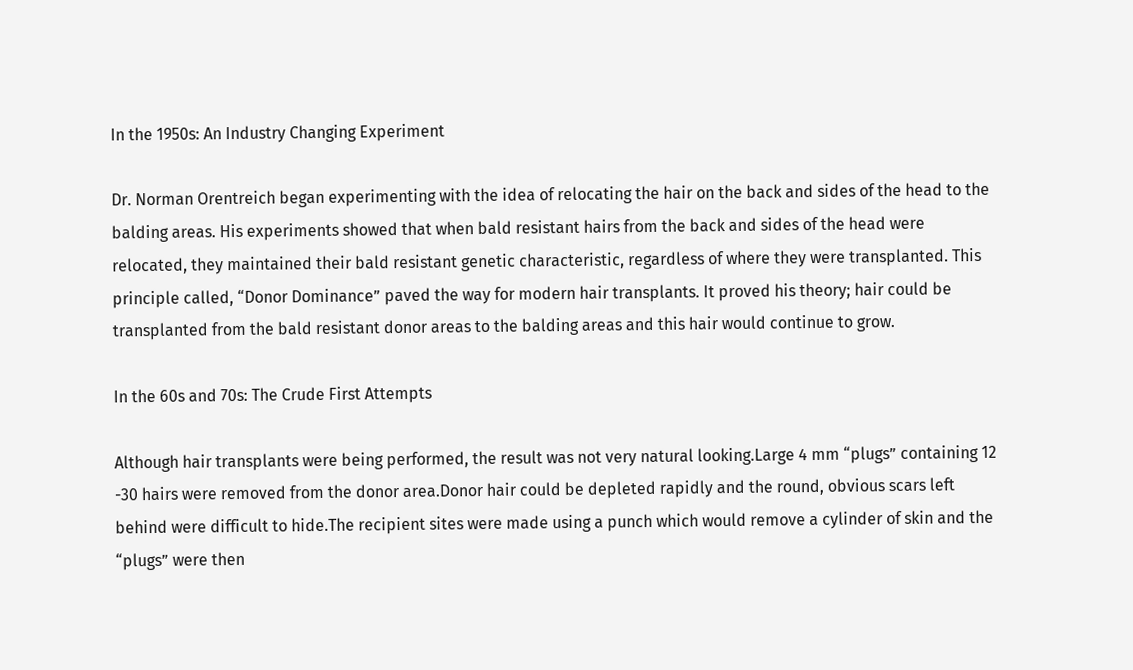In the 1950s: An Industry Changing Experiment

Dr. Norman Orentreich began experimenting with the idea of relocating the hair on the back and sides of the head to the balding areas. His experiments showed that when bald resistant hairs from the back and sides of the head were relocated, they maintained their bald resistant genetic characteristic, regardless of where they were transplanted. This principle called, “Donor Dominance” paved the way for modern hair transplants. It proved his theory; hair could be transplanted from the bald resistant donor areas to the balding areas and this hair would continue to grow.

In the 60s and 70s: The Crude First Attempts

Although hair transplants were being performed, the result was not very natural looking.Large 4 mm “plugs” containing 12 -30 hairs were removed from the donor area.Donor hair could be depleted rapidly and the round, obvious scars left behind were difficult to hide.The recipient sites were made using a punch which would remove a cylinder of skin and the “plugs” were then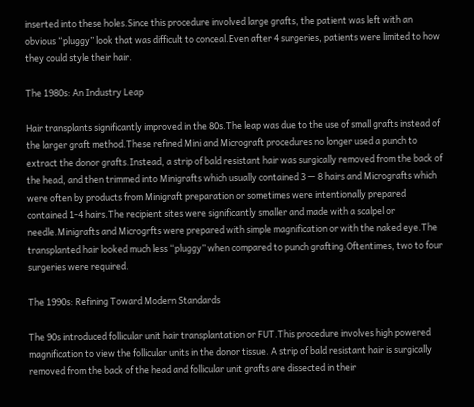inserted into these holes.Since this procedure involved large grafts, the patient was left with an obvious “pluggy” look that was difficult to conceal.Even after 4 surgeries, patients were limited to how they could style their hair.

The 1980s: An Industry Leap

Hair transplants significantly improved in the 80s.The leap was due to the use of small grafts instead of the larger graft method.These refined Mini and Micrograft procedures no longer used a punch to extract the donor grafts.Instead, a strip of bald resistant hair was surgically removed from the back of the head, and then trimmed into Minigrafts which usually contained 3 — 8 hairs and Micrografts which were often by products from Minigraft preparation or sometimes were intentionally prepared contained 1-4 hairs.The recipient sites were significantly smaller and made with a scalpel or needle.Minigrafts and Microgrfts were prepared with simple magnification or with the naked eye.The transplanted hair looked much less “pluggy” when compared to punch grafting.Oftentimes, two to four surgeries were required.

The 1990s: Refining Toward Modern Standards

The 90s introduced follicular unit hair transplantation or FUT.This procedure involves high powered magnification to view the follicular units in the donor tissue. A strip of bald resistant hair is surgically removed from the back of the head and follicular unit grafts are dissected in their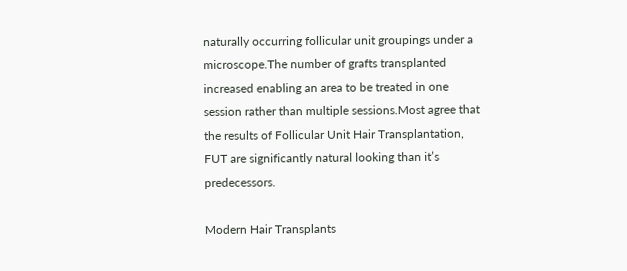naturally occurring follicular unit groupings under a microscope.The number of grafts transplanted increased enabling an area to be treated in one session rather than multiple sessions.Most agree that the results of Follicular Unit Hair Transplantation, FUT are significantly natural looking than it’s predecessors.

Modern Hair Transplants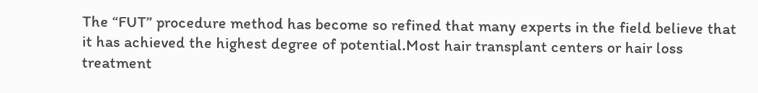The “FUT” procedure method has become so refined that many experts in the field believe that it has achieved the highest degree of potential.Most hair transplant centers or hair loss treatment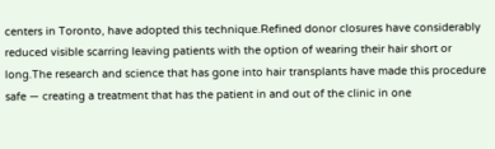centers in Toronto, have adopted this technique.Refined donor closures have considerably reduced visible scarring leaving patients with the option of wearing their hair short or long.The research and science that has gone into hair transplants have made this procedure safe — creating a treatment that has the patient in and out of the clinic in one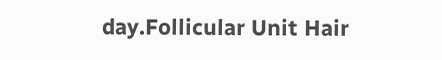day.Follicular Unit Hair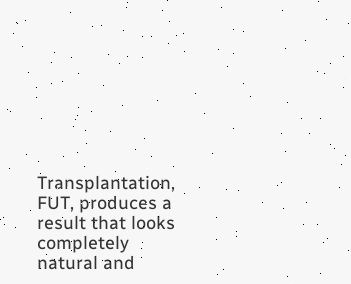Transplantation, FUT, produces a result that looks completely natural and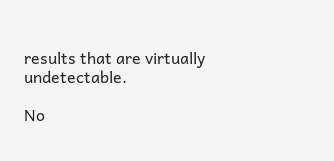results that are virtually undetectable.

No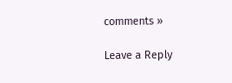comments »

Leave a Reply